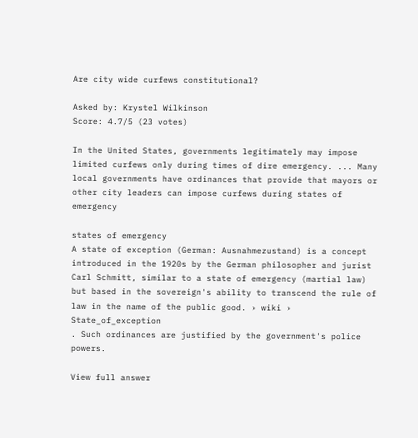Are city wide curfews constitutional?

Asked by: Krystel Wilkinson
Score: 4.7/5 (23 votes)

In the United States, governments legitimately may impose limited curfews only during times of dire emergency. ... Many local governments have ordinances that provide that mayors or other city leaders can impose curfews during states of emergency

states of emergency
A state of exception (German: Ausnahmezustand) is a concept introduced in the 1920s by the German philosopher and jurist Carl Schmitt, similar to a state of emergency (martial law) but based in the sovereign's ability to transcend the rule of law in the name of the public good. › wiki › State_of_exception
. Such ordinances are justified by the government's police powers.

View full answer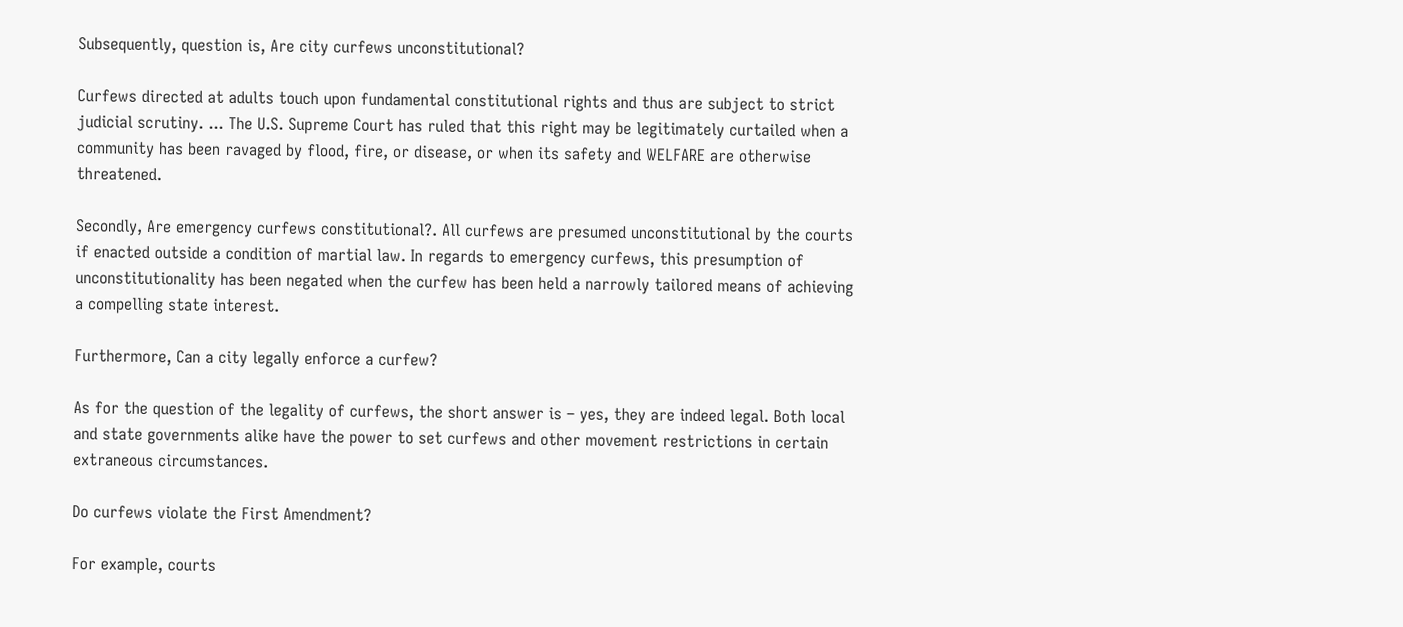Subsequently, question is, Are city curfews unconstitutional?

Curfews directed at adults touch upon fundamental constitutional rights and thus are subject to strict judicial scrutiny. ... The U.S. Supreme Court has ruled that this right may be legitimately curtailed when a community has been ravaged by flood, fire, or disease, or when its safety and WELFARE are otherwise threatened.

Secondly, Are emergency curfews constitutional?. All curfews are presumed unconstitutional by the courts if enacted outside a condition of martial law. In regards to emergency curfews, this presumption of unconstitutionality has been negated when the curfew has been held a narrowly tailored means of achieving a compelling state interest.

Furthermore, Can a city legally enforce a curfew?

As for the question of the legality of curfews, the short answer is – yes, they are indeed legal. Both local and state governments alike have the power to set curfews and other movement restrictions in certain extraneous circumstances.

Do curfews violate the First Amendment?

For example, courts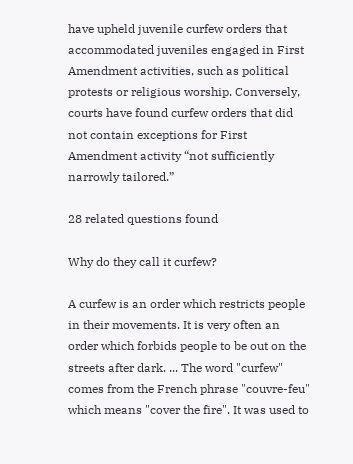have upheld juvenile curfew orders that accommodated juveniles engaged in First Amendment activities, such as political protests or religious worship. Conversely, courts have found curfew orders that did not contain exceptions for First Amendment activity “not sufficiently narrowly tailored.”

28 related questions found

Why do they call it curfew?

A curfew is an order which restricts people in their movements. It is very often an order which forbids people to be out on the streets after dark. ... The word "curfew" comes from the French phrase "couvre-feu" which means "cover the fire". It was used to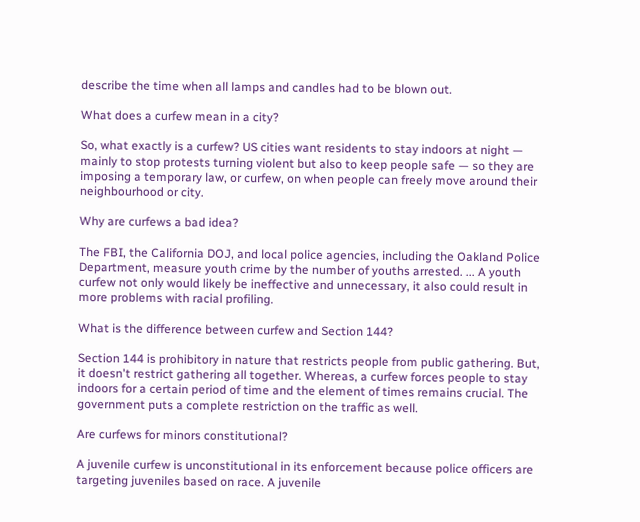describe the time when all lamps and candles had to be blown out.

What does a curfew mean in a city?

So, what exactly is a curfew? US cities want residents to stay indoors at night — mainly to stop protests turning violent but also to keep people safe — so they are imposing a temporary law, or curfew, on when people can freely move around their neighbourhood or city.

Why are curfews a bad idea?

The FBI, the California DOJ, and local police agencies, including the Oakland Police Department, measure youth crime by the number of youths arrested. ... A youth curfew not only would likely be ineffective and unnecessary, it also could result in more problems with racial profiling.

What is the difference between curfew and Section 144?

Section 144 is prohibitory in nature that restricts people from public gathering. But, it doesn't restrict gathering all together. Whereas, a curfew forces people to stay indoors for a certain period of time and the element of times remains crucial. The government puts a complete restriction on the traffic as well.

Are curfews for minors constitutional?

A juvenile curfew is unconstitutional in its enforcement because police officers are targeting juveniles based on race. A juvenile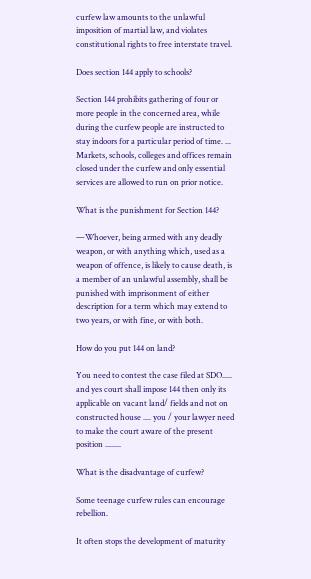curfew law amounts to the unlawful imposition of martial law, and violates constitutional rights to free interstate travel.

Does section 144 apply to schools?

Section 144 prohibits gathering of four or more people in the concerned area, while during the curfew people are instructed to stay indoors for a particular period of time. ... Markets, schools, colleges and offices remain closed under the curfew and only essential services are allowed to run on prior notice.

What is the punishment for Section 144?

—Whoever, being armed with any deadly weapon, or with anything which, used as a weapon of offence, is likely to cause death, is a member of an unlawful assembly, shall be punished with imprisonment of either description for a term which may extend to two years, or with fine, or with both.

How do you put 144 on land?

You need to contest the case filed at SDO..... and yes court shall impose 144 then only its applicable on vacant land/ fields and not on constructed house .... you / your lawyer need to make the court aware of the present position ........

What is the disadvantage of curfew?

Some teenage curfew rules can encourage rebellion.

It often stops the development of maturity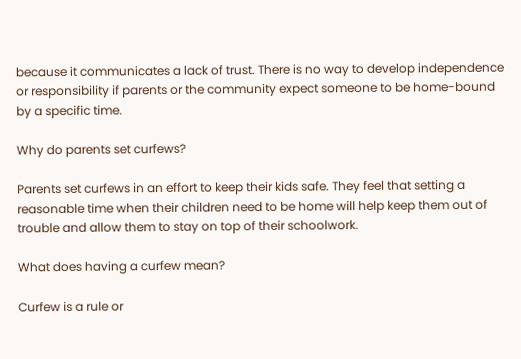because it communicates a lack of trust. There is no way to develop independence or responsibility if parents or the community expect someone to be home-bound by a specific time.

Why do parents set curfews?

Parents set curfews in an effort to keep their kids safe. They feel that setting a reasonable time when their children need to be home will help keep them out of trouble and allow them to stay on top of their schoolwork.

What does having a curfew mean?

Curfew is a rule or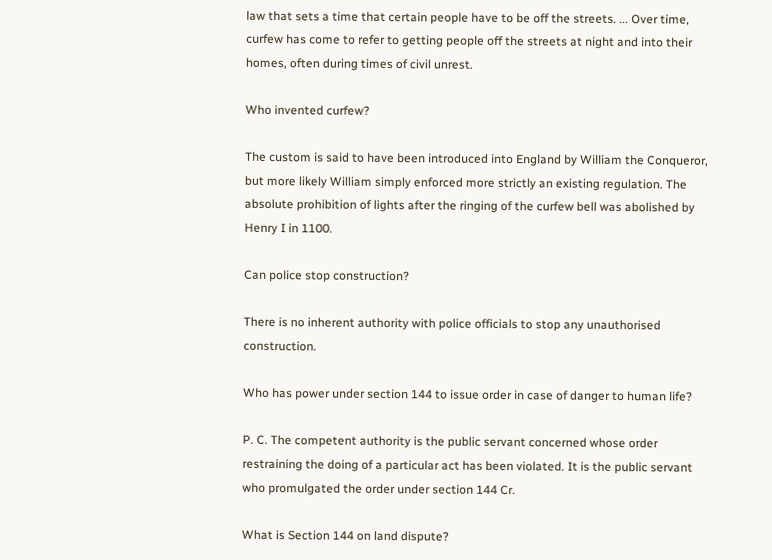law that sets a time that certain people have to be off the streets. ... Over time, curfew has come to refer to getting people off the streets at night and into their homes, often during times of civil unrest.

Who invented curfew?

The custom is said to have been introduced into England by William the Conqueror, but more likely William simply enforced more strictly an existing regulation. The absolute prohibition of lights after the ringing of the curfew bell was abolished by Henry I in 1100.

Can police stop construction?

There is no inherent authority with police officials to stop any unauthorised construction.

Who has power under section 144 to issue order in case of danger to human life?

P. C. The competent authority is the public servant concerned whose order restraining the doing of a particular act has been violated. It is the public servant who promulgated the order under section 144 Cr.

What is Section 144 on land dispute?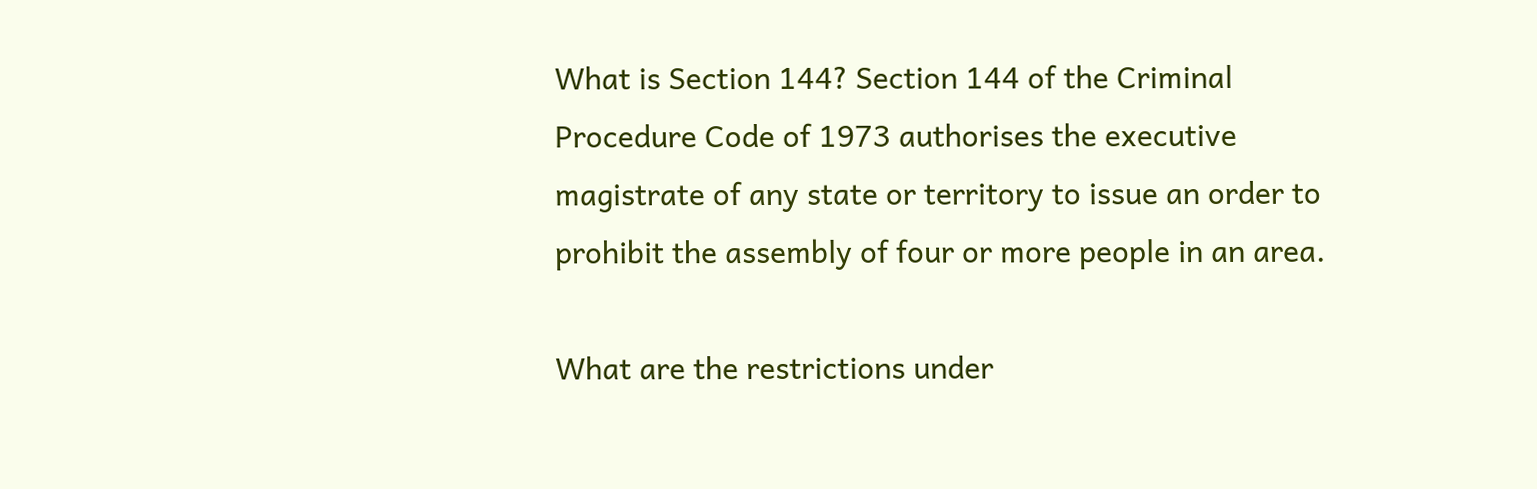What is Section 144? Section 144 of the Criminal Procedure Code of 1973 authorises the executive magistrate of any state or territory to issue an order to prohibit the assembly of four or more people in an area.

What are the restrictions under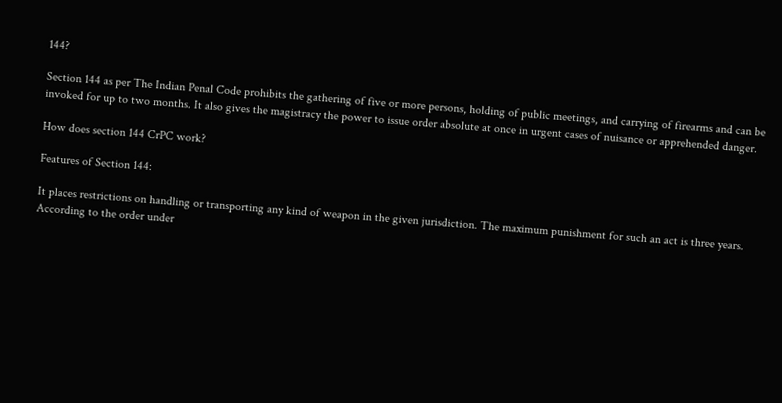144?

Section 144 as per The Indian Penal Code prohibits the gathering of five or more persons, holding of public meetings, and carrying of firearms and can be invoked for up to two months. It also gives the magistracy the power to issue order absolute at once in urgent cases of nuisance or apprehended danger.

How does section 144 CrPC work?

Features of Section 144:

It places restrictions on handling or transporting any kind of weapon in the given jurisdiction. The maximum punishment for such an act is three years. According to the order under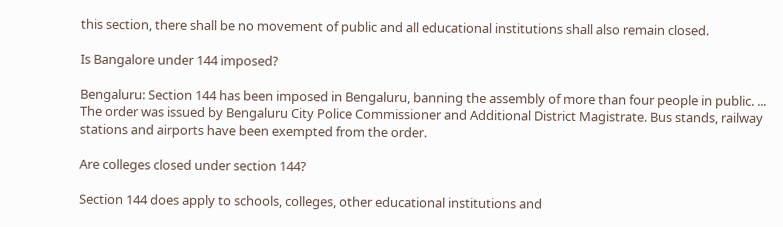this section, there shall be no movement of public and all educational institutions shall also remain closed.

Is Bangalore under 144 imposed?

Bengaluru: Section 144 has been imposed in Bengaluru, banning the assembly of more than four people in public. ... The order was issued by Bengaluru City Police Commissioner and Additional District Magistrate. Bus stands, railway stations and airports have been exempted from the order.

Are colleges closed under section 144?

Section 144 does apply to schools, colleges, other educational institutions and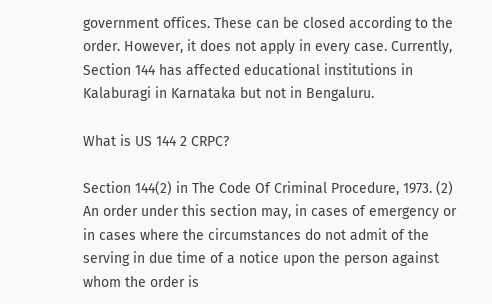government offices. These can be closed according to the order. However, it does not apply in every case. Currently, Section 144 has affected educational institutions in Kalaburagi in Karnataka but not in Bengaluru.

What is US 144 2 CRPC?

Section 144(2) in The Code Of Criminal Procedure, 1973. (2) An order under this section may, in cases of emergency or in cases where the circumstances do not admit of the serving in due time of a notice upon the person against whom the order is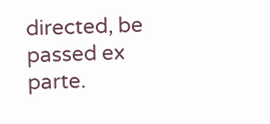directed, be passed ex parte.